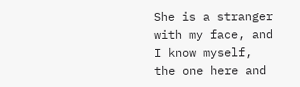She is a stranger with my face, and I know myself, the one here and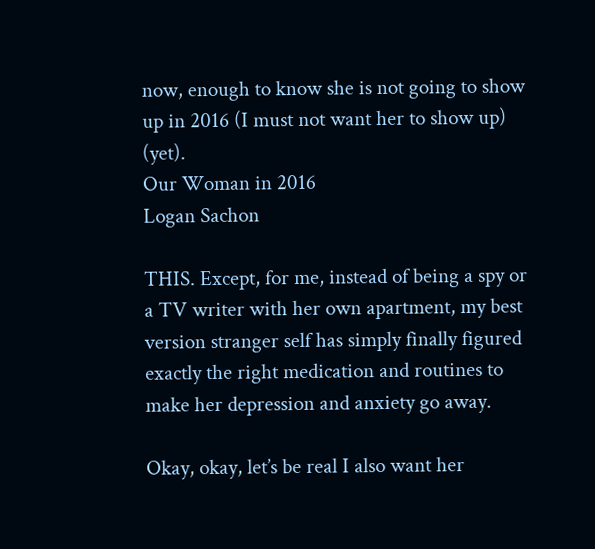now, enough to know she is not going to show up in 2016 (I must not want her to show up) (yet).
Our Woman in 2016
Logan Sachon

THIS. Except, for me, instead of being a spy or a TV writer with her own apartment, my best version stranger self has simply finally figured exactly the right medication and routines to make her depression and anxiety go away.

Okay, okay, let’s be real I also want her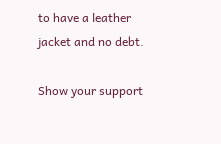to have a leather jacket and no debt.

Show your support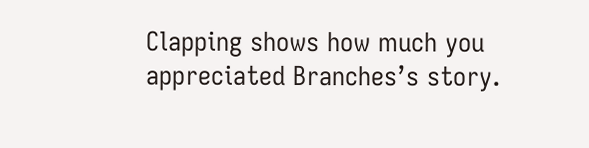Clapping shows how much you appreciated Branches’s story.